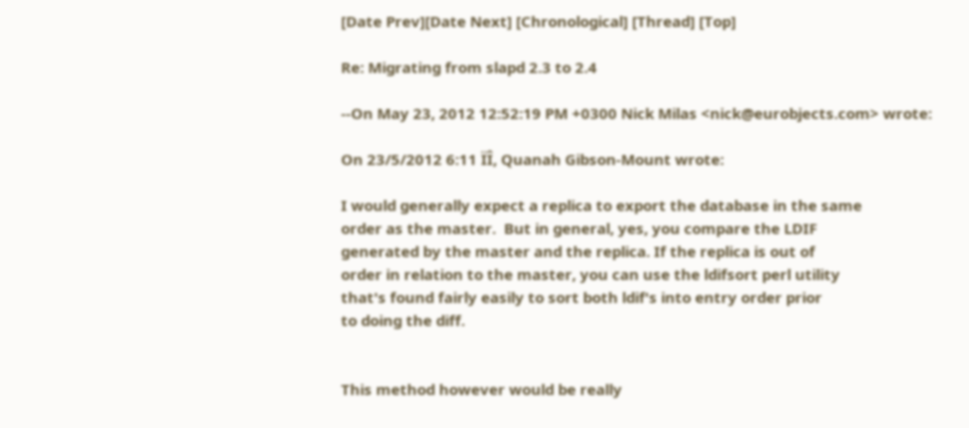[Date Prev][Date Next] [Chronological] [Thread] [Top]

Re: Migrating from slapd 2.3 to 2.4

--On May 23, 2012 12:52:19 PM +0300 Nick Milas <nick@eurobjects.com> wrote:

On 23/5/2012 6:11 ÏÎ, Quanah Gibson-Mount wrote:

I would generally expect a replica to export the database in the same
order as the master.  But in general, yes, you compare the LDIF
generated by the master and the replica. If the replica is out of
order in relation to the master, you can use the ldifsort perl utility
that's found fairly easily to sort both ldif's into entry order prior
to doing the diff.


This method however would be really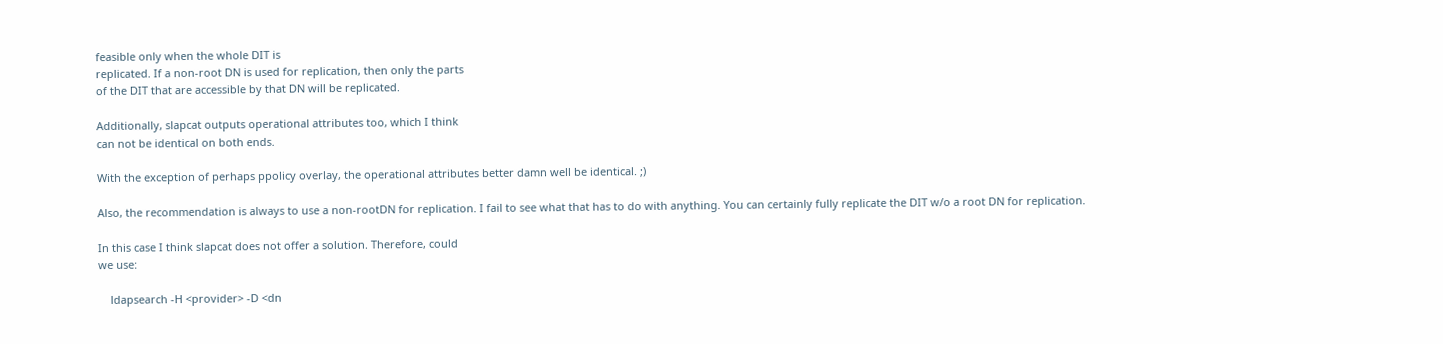feasible only when the whole DIT is
replicated. If a non-root DN is used for replication, then only the parts
of the DIT that are accessible by that DN will be replicated.

Additionally, slapcat outputs operational attributes too, which I think
can not be identical on both ends.

With the exception of perhaps ppolicy overlay, the operational attributes better damn well be identical. ;)

Also, the recommendation is always to use a non-rootDN for replication. I fail to see what that has to do with anything. You can certainly fully replicate the DIT w/o a root DN for replication.

In this case I think slapcat does not offer a solution. Therefore, could
we use:

    ldapsearch -H <provider> -D <dn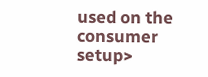used on the consumer setup>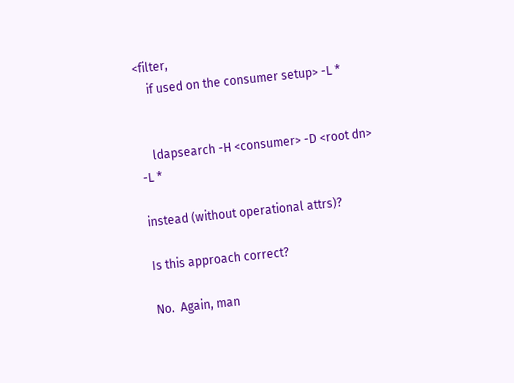<filter,
    if used on the consumer setup> -L *


    ldapsearch -H <consumer> -D <root dn> -L *

instead (without operational attrs)?

Is this approach correct?

No.  Again, man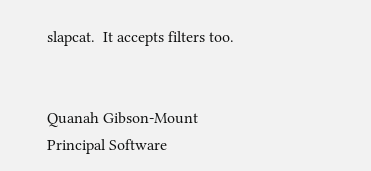slapcat.  It accepts filters too.


Quanah Gibson-Mount
Principal Software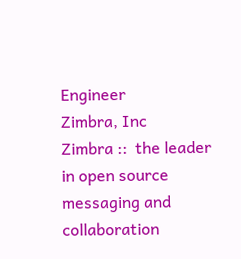Engineer
Zimbra, Inc
Zimbra ::  the leader in open source messaging and collaboration